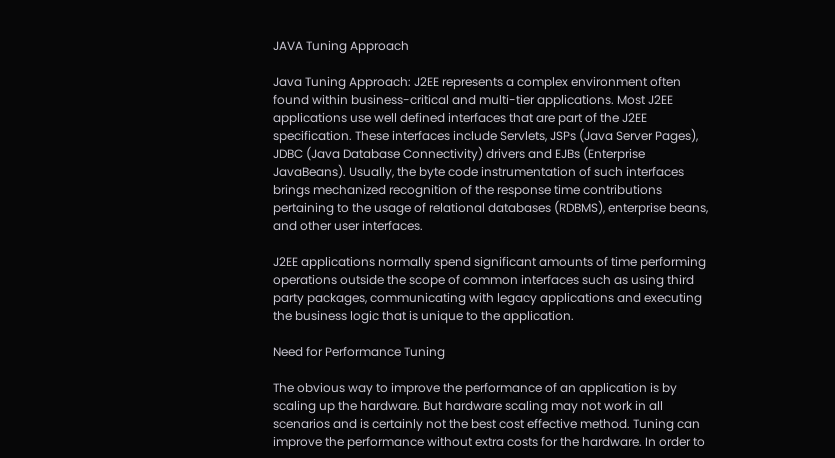JAVA Tuning Approach

Java Tuning Approach: J2EE represents a complex environment often found within business-critical and multi-tier applications. Most J2EE applications use well defined interfaces that are part of the J2EE specification. These interfaces include Servlets, JSPs (Java Server Pages), JDBC (Java Database Connectivity) drivers and EJBs (Enterprise JavaBeans). Usually, the byte code instrumentation of such interfaces brings mechanized recognition of the response time contributions pertaining to the usage of relational databases (RDBMS), enterprise beans, and other user interfaces.

J2EE applications normally spend significant amounts of time performing operations outside the scope of common interfaces such as using third party packages, communicating with legacy applications and executing the business logic that is unique to the application.

Need for Performance Tuning

The obvious way to improve the performance of an application is by scaling up the hardware. But hardware scaling may not work in all scenarios and is certainly not the best cost effective method. Tuning can improve the performance without extra costs for the hardware. In order to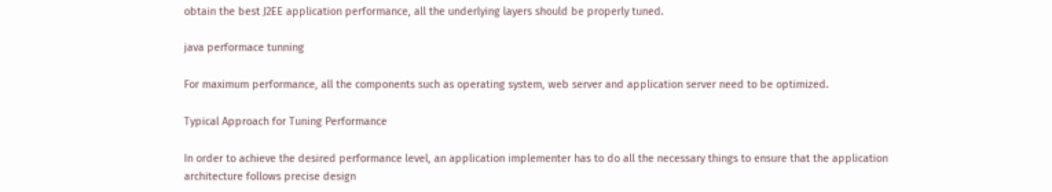obtain the best J2EE application performance, all the underlying layers should be properly tuned.

java performace tunning

For maximum performance, all the components such as operating system, web server and application server need to be optimized.

Typical Approach for Tuning Performance

In order to achieve the desired performance level, an application implementer has to do all the necessary things to ensure that the application architecture follows precise design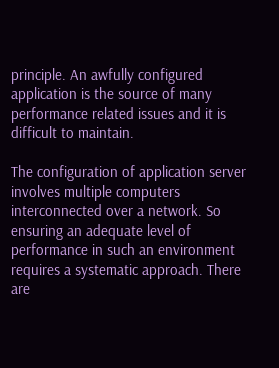principle. An awfully configured application is the source of many performance related issues and it is difficult to maintain.

The configuration of application server involves multiple computers interconnected over a network. So ensuring an adequate level of performance in such an environment requires a systematic approach. There are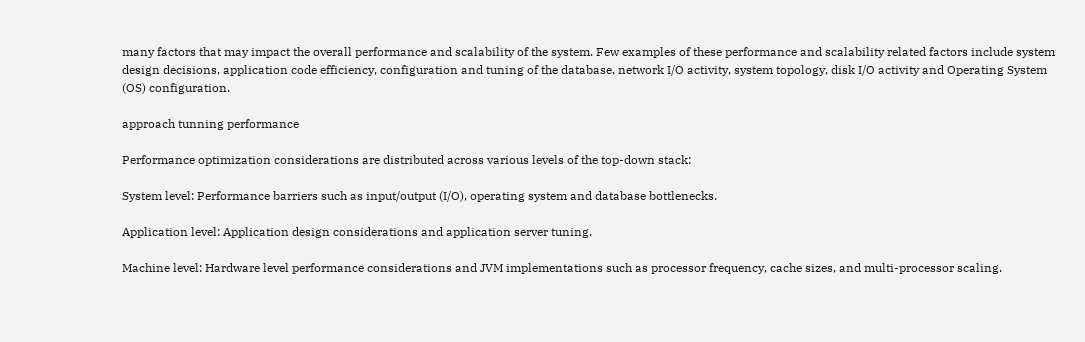many factors that may impact the overall performance and scalability of the system. Few examples of these performance and scalability related factors include system design decisions, application code efficiency, configuration and tuning of the database, network I/O activity, system topology, disk I/O activity and Operating System (OS) configuration.

approach tunning performance

Performance optimization considerations are distributed across various levels of the top-down stack:

System level: Performance barriers such as input/output (I/O), operating system and database bottlenecks.

Application level: Application design considerations and application server tuning.

Machine level: Hardware level performance considerations and JVM implementations such as processor frequency, cache sizes, and multi-processor scaling.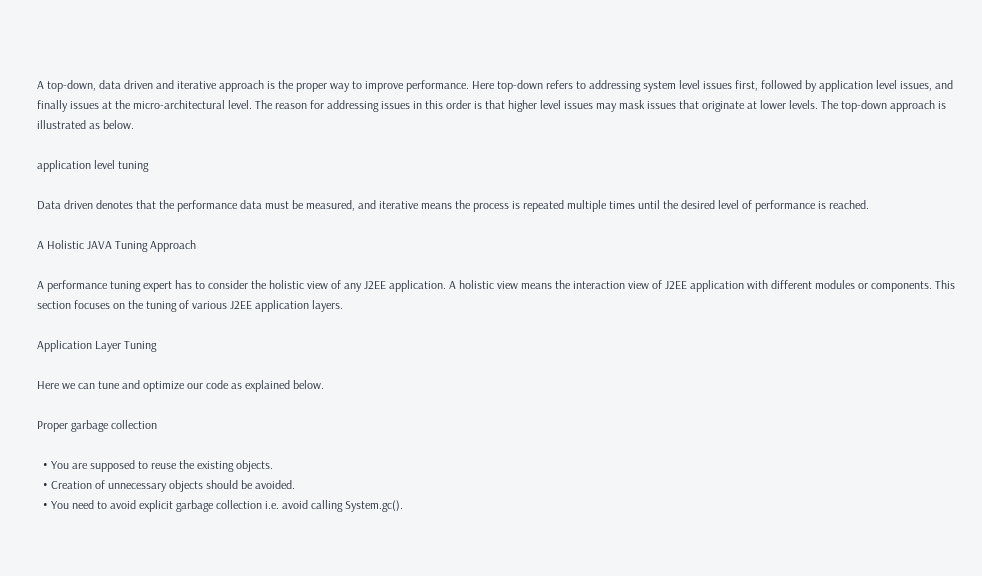A top-down, data driven and iterative approach is the proper way to improve performance. Here top-down refers to addressing system level issues first, followed by application level issues, and finally issues at the micro-architectural level. The reason for addressing issues in this order is that higher level issues may mask issues that originate at lower levels. The top-down approach is illustrated as below.

application level tuning

Data driven denotes that the performance data must be measured, and iterative means the process is repeated multiple times until the desired level of performance is reached.

A Holistic JAVA Tuning Approach

A performance tuning expert has to consider the holistic view of any J2EE application. A holistic view means the interaction view of J2EE application with different modules or components. This section focuses on the tuning of various J2EE application layers.

Application Layer Tuning

Here we can tune and optimize our code as explained below.

Proper garbage collection

  • You are supposed to reuse the existing objects.
  • Creation of unnecessary objects should be avoided.
  • You need to avoid explicit garbage collection i.e. avoid calling System.gc().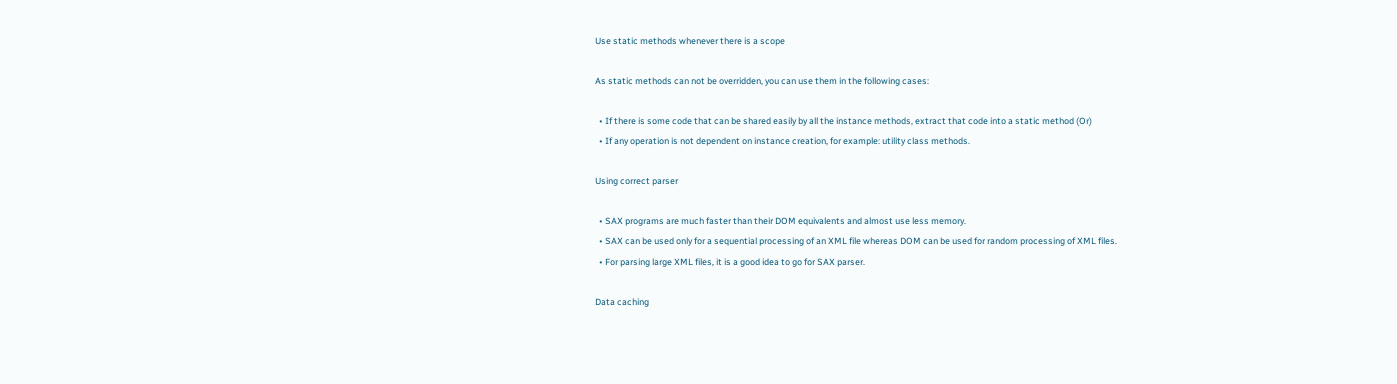Use static methods whenever there is a scope

As static methods can not be overridden, you can use them in the following cases:

  • If there is some code that can be shared easily by all the instance methods, extract that code into a static method (Or)
  • If any operation is not dependent on instance creation, for example: utility class methods.

Using correct parser

  • SAX programs are much faster than their DOM equivalents and almost use less memory.
  • SAX can be used only for a sequential processing of an XML file whereas DOM can be used for random processing of XML files.
  • For parsing large XML files, it is a good idea to go for SAX parser.

Data caching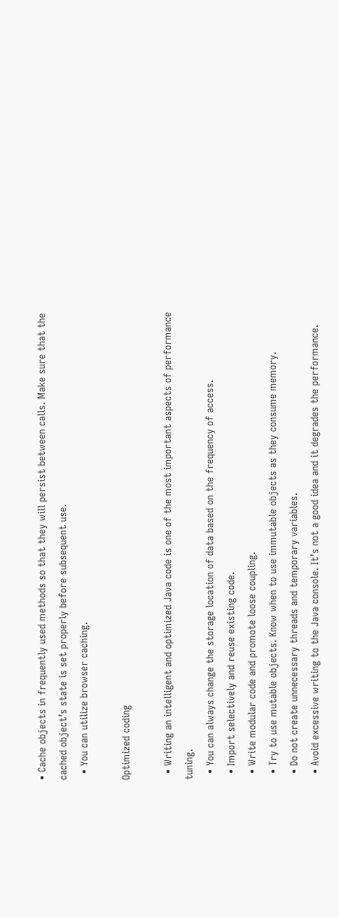• Cache objects in frequently used methods so that they will persist between calls. Make sure that the cached object’s state is set properly before subsequent use.
  • You can utilize browser caching.

Optimized coding

  • Writing an intelligent and optimized Java code is one of the most important aspects of performance tuning.
  • You can always change the storage location of data based on the frequency of access.
  • Import selectively and reuse existing code.
  • Write modular code and promote loose coupling.
  • Try to use mutable objects. Know when to use immutable objects as they consume memory.
  • Do not create unnecessary threads and temporary variables.
  • Avoid excessive writing to the Java console. It’s not a good idea and it degrades the performance.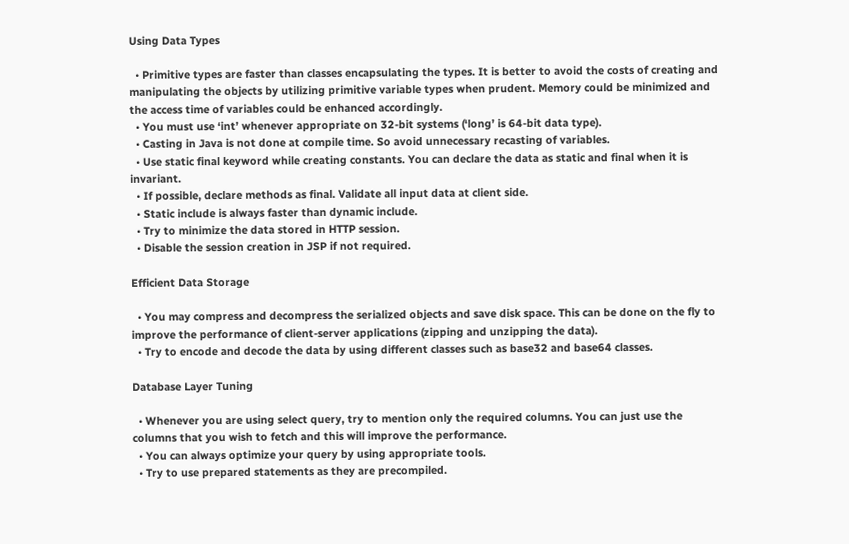Using Data Types

  • Primitive types are faster than classes encapsulating the types. It is better to avoid the costs of creating and manipulating the objects by utilizing primitive variable types when prudent. Memory could be minimized and the access time of variables could be enhanced accordingly.
  • You must use ‘int’ whenever appropriate on 32-bit systems (‘long’ is 64-bit data type).
  • Casting in Java is not done at compile time. So avoid unnecessary recasting of variables.
  • Use static final keyword while creating constants. You can declare the data as static and final when it is invariant.
  • If possible, declare methods as final. Validate all input data at client side.
  • Static include is always faster than dynamic include.
  • Try to minimize the data stored in HTTP session.
  • Disable the session creation in JSP if not required.

Efficient Data Storage

  • You may compress and decompress the serialized objects and save disk space. This can be done on the fly to improve the performance of client-server applications (zipping and unzipping the data).
  • Try to encode and decode the data by using different classes such as base32 and base64 classes.

Database Layer Tuning

  • Whenever you are using select query, try to mention only the required columns. You can just use the columns that you wish to fetch and this will improve the performance.
  • You can always optimize your query by using appropriate tools.
  • Try to use prepared statements as they are precompiled.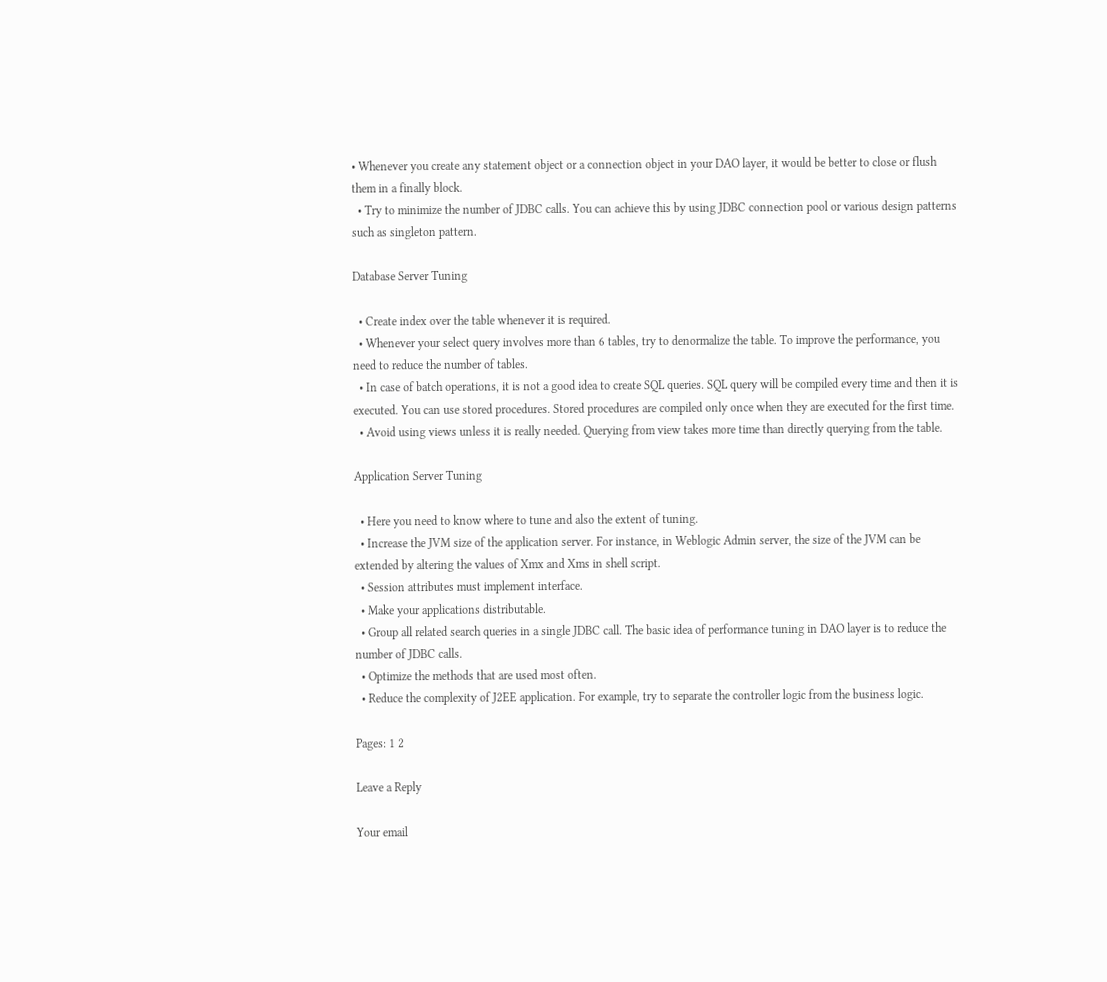• Whenever you create any statement object or a connection object in your DAO layer, it would be better to close or flush them in a finally block.
  • Try to minimize the number of JDBC calls. You can achieve this by using JDBC connection pool or various design patterns such as singleton pattern.

Database Server Tuning

  • Create index over the table whenever it is required.
  • Whenever your select query involves more than 6 tables, try to denormalize the table. To improve the performance, you need to reduce the number of tables.
  • In case of batch operations, it is not a good idea to create SQL queries. SQL query will be compiled every time and then it is executed. You can use stored procedures. Stored procedures are compiled only once when they are executed for the first time.
  • Avoid using views unless it is really needed. Querying from view takes more time than directly querying from the table.

Application Server Tuning

  • Here you need to know where to tune and also the extent of tuning.
  • Increase the JVM size of the application server. For instance, in Weblogic Admin server, the size of the JVM can be extended by altering the values of Xmx and Xms in shell script.
  • Session attributes must implement interface.
  • Make your applications distributable.
  • Group all related search queries in a single JDBC call. The basic idea of performance tuning in DAO layer is to reduce the number of JDBC calls.
  • Optimize the methods that are used most often.
  • Reduce the complexity of J2EE application. For example, try to separate the controller logic from the business logic.

Pages: 1 2

Leave a Reply

Your email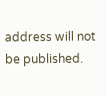address will not be published.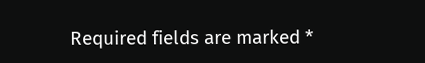Required fields are marked *